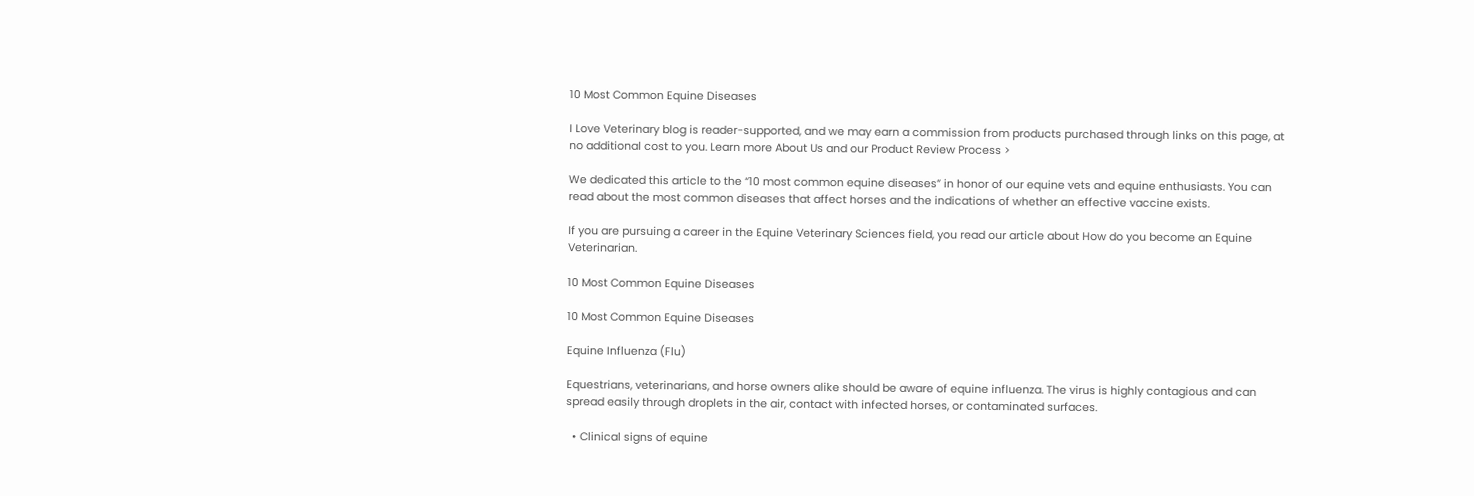10 Most Common Equine Diseases

I Love Veterinary blog is reader-supported, and we may earn a commission from products purchased through links on this page, at no additional cost to you. Learn more About Us and our Product Review Process >

We dedicated this article to the “10 most common equine diseases” in honor of our equine vets and equine enthusiasts. You can read about the most common diseases that affect horses and the indications of whether an effective vaccine exists.

If you are pursuing a career in the Equine Veterinary Sciences field, you read our article about How do you become an Equine Veterinarian.

10 Most Common Equine Diseases

10 Most Common Equine Diseases

Equine Influenza (Flu)

Equestrians, veterinarians, and horse owners alike should be aware of equine influenza. The virus is highly contagious and can spread easily through droplets in the air, contact with infected horses, or contaminated surfaces.

  • Clinical signs of equine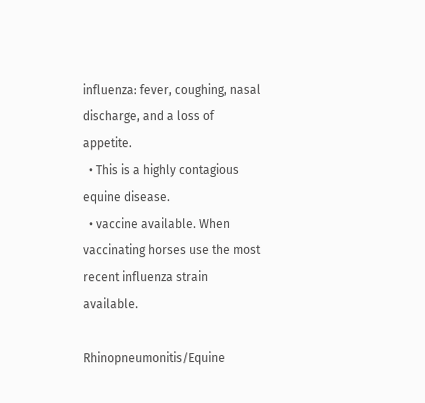influenza: fever, coughing, nasal discharge, and a loss of appetite.
  • This is a highly contagious equine disease.
  • vaccine available. When vaccinating horses use the most recent influenza strain available.

Rhinopneumonitis/Equine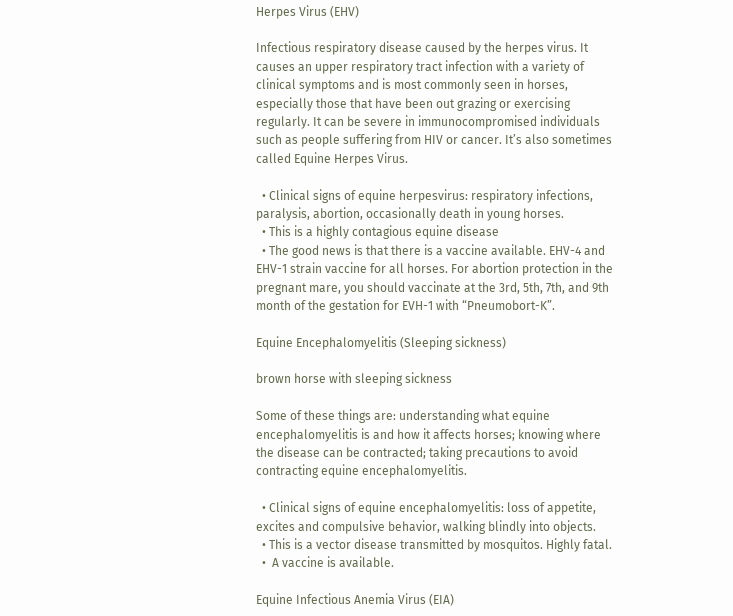Herpes Virus (EHV)

Infectious respiratory disease caused by the herpes virus. It causes an upper respiratory tract infection with a variety of clinical symptoms and is most commonly seen in horses, especially those that have been out grazing or exercising regularly. It can be severe in immunocompromised individuals such as people suffering from HIV or cancer. It’s also sometimes called Equine Herpes Virus.

  • Clinical signs of equine herpesvirus: respiratory infections, paralysis, abortion, occasionally death in young horses.
  • This is a highly contagious equine disease
  • The good news is that there is a vaccine available. EHV-4 and EHV-1 strain vaccine for all horses. For abortion protection in the pregnant mare, you should vaccinate at the 3rd, 5th, 7th, and 9th month of the gestation for EVH-1 with “Pneumobort-K”.

Equine Encephalomyelitis (Sleeping sickness)

brown horse with sleeping sickness

Some of these things are: understanding what equine encephalomyelitis is and how it affects horses; knowing where the disease can be contracted; taking precautions to avoid contracting equine encephalomyelitis.

  • Clinical signs of equine encephalomyelitis: loss of appetite, excites and compulsive behavior, walking blindly into objects.
  • This is a vector disease transmitted by mosquitos. Highly fatal.
  •  A vaccine is available.

Equine Infectious Anemia Virus (EIA)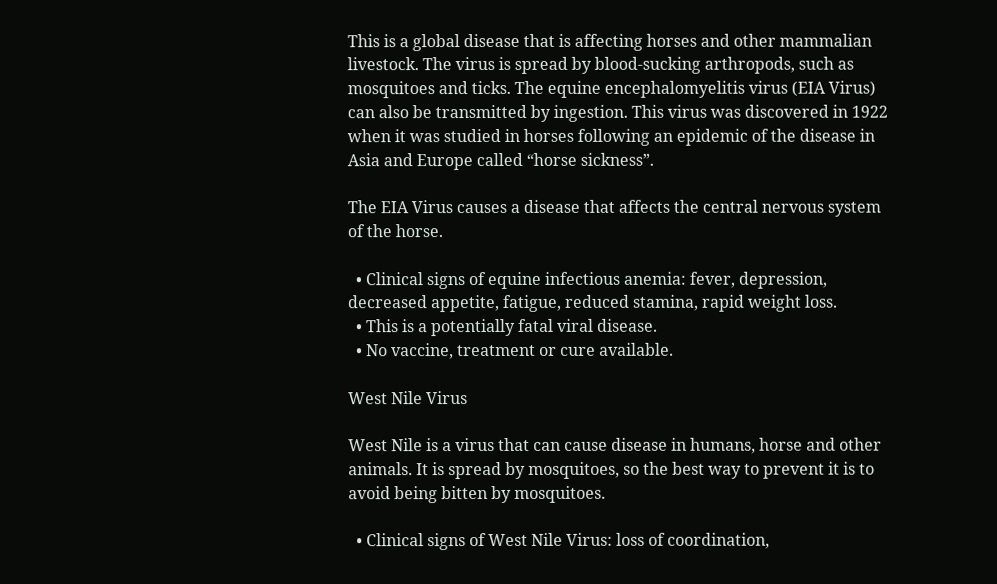This is a global disease that is affecting horses and other mammalian livestock. The virus is spread by blood-sucking arthropods, such as mosquitoes and ticks. The equine encephalomyelitis virus (EIA Virus) can also be transmitted by ingestion. This virus was discovered in 1922 when it was studied in horses following an epidemic of the disease in Asia and Europe called “horse sickness”.

The EIA Virus causes a disease that affects the central nervous system of the horse.

  • Clinical signs of equine infectious anemia: fever, depression, decreased appetite, fatigue, reduced stamina, rapid weight loss.
  • This is a potentially fatal viral disease.
  • No vaccine, treatment or cure available.

West Nile Virus

West Nile is a virus that can cause disease in humans, horse and other animals. It is spread by mosquitoes, so the best way to prevent it is to avoid being bitten by mosquitoes.

  • Clinical signs of West Nile Virus: loss of coordination,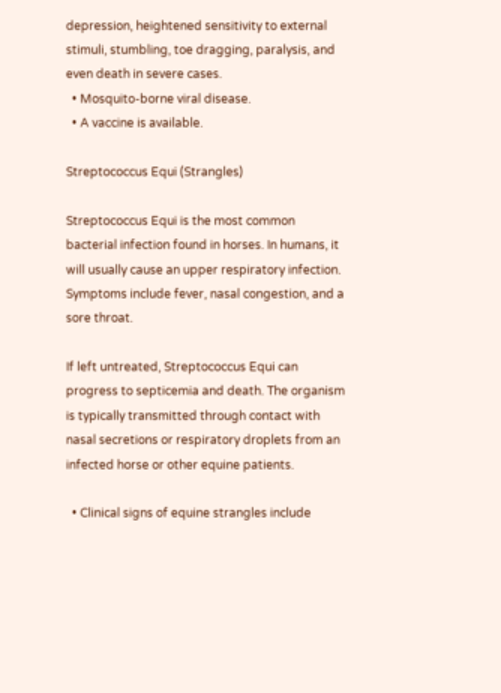depression, heightened sensitivity to external stimuli, stumbling, toe dragging, paralysis, and even death in severe cases.
  • Mosquito-borne viral disease.
  • A vaccine is available.

Streptococcus Equi (Strangles)

Streptococcus Equi is the most common bacterial infection found in horses. In humans, it will usually cause an upper respiratory infection. Symptoms include fever, nasal congestion, and a sore throat.

If left untreated, Streptococcus Equi can progress to septicemia and death. The organism is typically transmitted through contact with nasal secretions or respiratory droplets from an infected horse or other equine patients.

  • Clinical signs of equine strangles include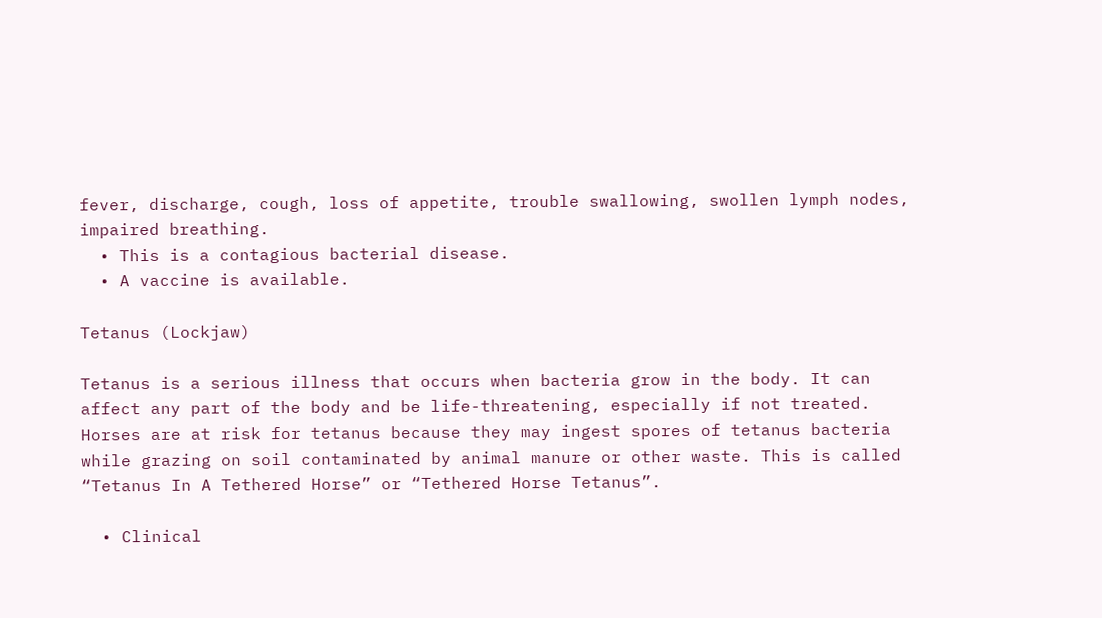fever, discharge, cough, loss of appetite, trouble swallowing, swollen lymph nodes, impaired breathing.
  • This is a contagious bacterial disease.
  • A vaccine is available.

Tetanus (Lockjaw)

Tetanus is a serious illness that occurs when bacteria grow in the body. It can affect any part of the body and be life-threatening, especially if not treated. Horses are at risk for tetanus because they may ingest spores of tetanus bacteria while grazing on soil contaminated by animal manure or other waste. This is called “Tetanus In A Tethered Horse” or “Tethered Horse Tetanus”.

  • Clinical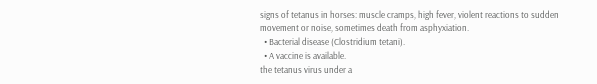signs of tetanus in horses: muscle cramps, high fever, violent reactions to sudden movement or noise, sometimes death from asphyxiation.
  • Bacterial disease (Clostridium tetani).
  • A vaccine is available.
the tetanus virus under a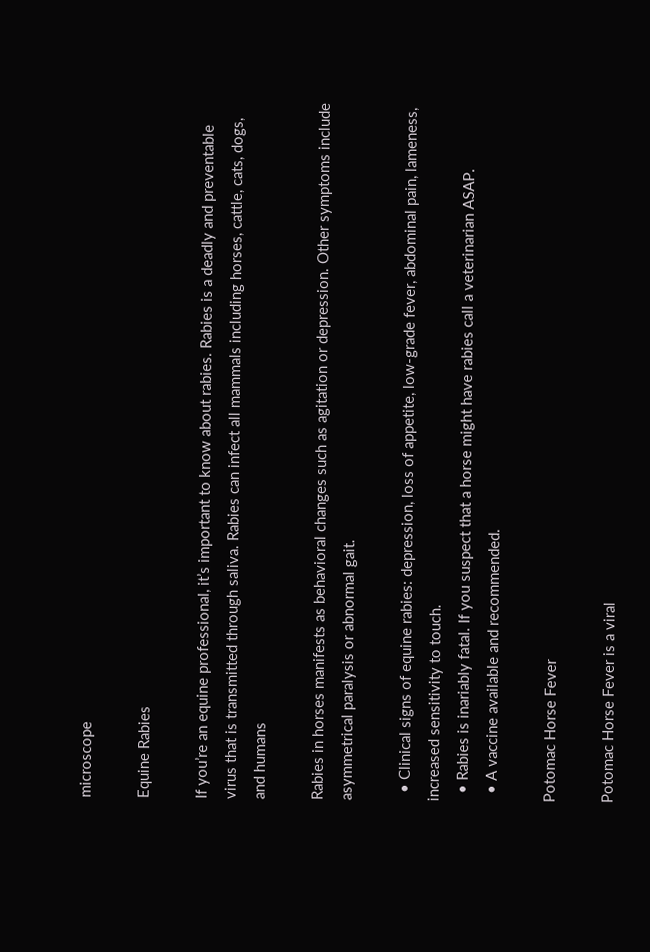microscope

Equine Rabies

If you’re an equine professional, it’s important to know about rabies. Rabies is a deadly and preventable virus that is transmitted through saliva. Rabies can infect all mammals including horses, cattle, cats, dogs, and humans

Rabies in horses manifests as behavioral changes such as agitation or depression. Other symptoms include asymmetrical paralysis or abnormal gait.

  • Clinical signs of equine rabies: depression, loss of appetite, low-grade fever, abdominal pain, lameness, increased sensitivity to touch.
  • Rabies is inariably fatal. If you suspect that a horse might have rabies call a veterinarian ASAP.
  • A vaccine available and recommended.

Potomac Horse Fever

Potomac Horse Fever is a viral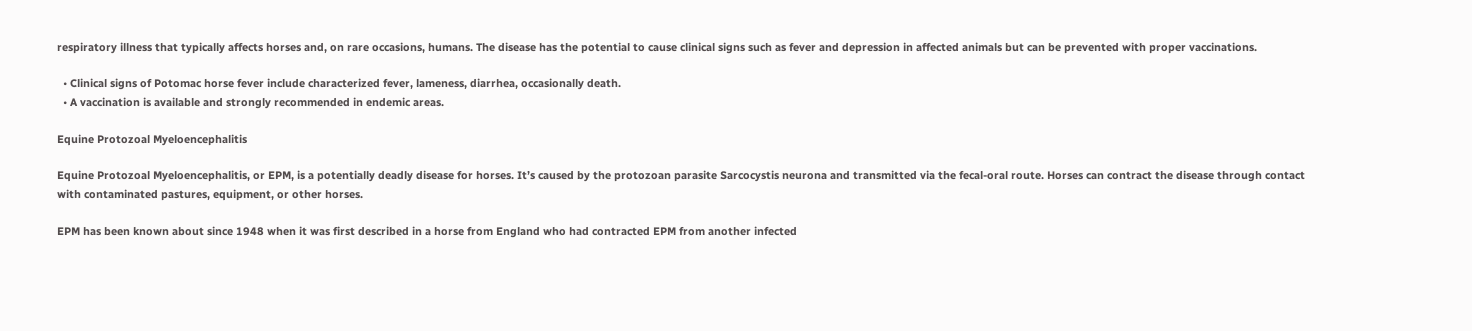respiratory illness that typically affects horses and, on rare occasions, humans. The disease has the potential to cause clinical signs such as fever and depression in affected animals but can be prevented with proper vaccinations.

  • Clinical signs of Potomac horse fever include characterized fever, lameness, diarrhea, occasionally death.
  • A vaccination is available and strongly recommended in endemic areas.

Equine Protozoal Myeloencephalitis

Equine Protozoal Myeloencephalitis, or EPM, is a potentially deadly disease for horses. It’s caused by the protozoan parasite Sarcocystis neurona and transmitted via the fecal-oral route. Horses can contract the disease through contact with contaminated pastures, equipment, or other horses.

EPM has been known about since 1948 when it was first described in a horse from England who had contracted EPM from another infected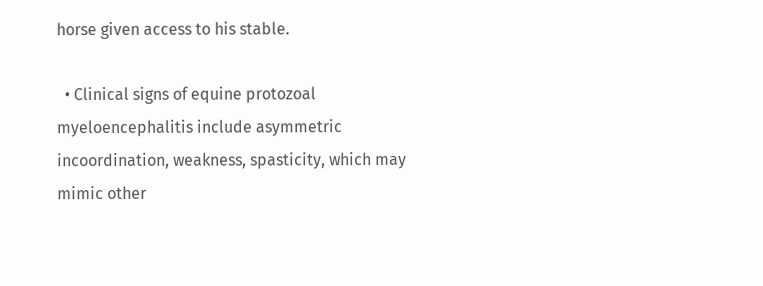horse given access to his stable.

  • Clinical signs of equine protozoal myeloencephalitis include asymmetric incoordination, weakness, spasticity, which may mimic other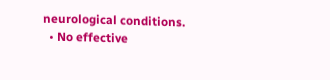neurological conditions.
  • No effective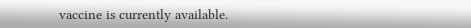vaccine is currently available.